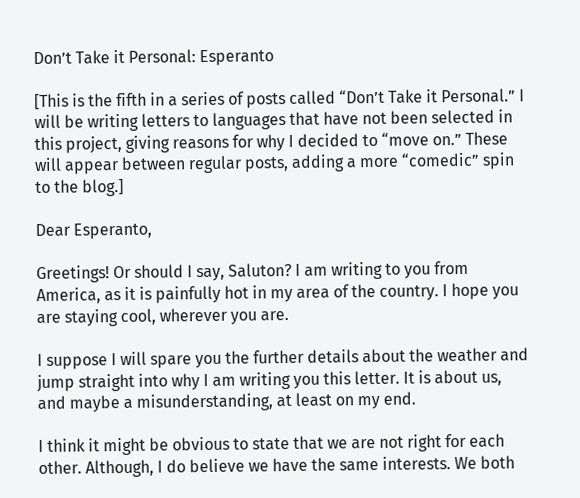Don’t Take it Personal: Esperanto

[This is the fifth in a series of posts called “Don’t Take it Personal.” I will be writing letters to languages that have not been selected in this project, giving reasons for why I decided to “move on.” These will appear between regular posts, adding a more “comedic” spin to the blog.]

Dear Esperanto,

Greetings! Or should I say, Saluton? I am writing to you from America, as it is painfully hot in my area of the country. I hope you are staying cool, wherever you are.

I suppose I will spare you the further details about the weather and jump straight into why I am writing you this letter. It is about us, and maybe a misunderstanding, at least on my end.

I think it might be obvious to state that we are not right for each other. Although, I do believe we have the same interests. We both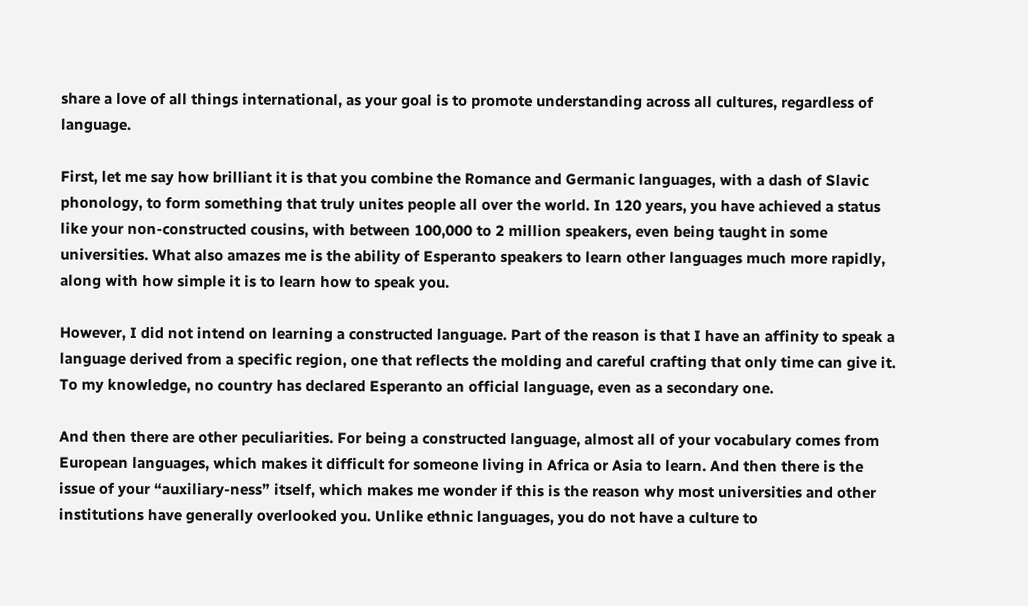share a love of all things international, as your goal is to promote understanding across all cultures, regardless of language.

First, let me say how brilliant it is that you combine the Romance and Germanic languages, with a dash of Slavic phonology, to form something that truly unites people all over the world. In 120 years, you have achieved a status like your non-constructed cousins, with between 100,000 to 2 million speakers, even being taught in some universities. What also amazes me is the ability of Esperanto speakers to learn other languages much more rapidly, along with how simple it is to learn how to speak you.

However, I did not intend on learning a constructed language. Part of the reason is that I have an affinity to speak a language derived from a specific region, one that reflects the molding and careful crafting that only time can give it. To my knowledge, no country has declared Esperanto an official language, even as a secondary one.

And then there are other peculiarities. For being a constructed language, almost all of your vocabulary comes from European languages, which makes it difficult for someone living in Africa or Asia to learn. And then there is the issue of your “auxiliary-ness” itself, which makes me wonder if this is the reason why most universities and other institutions have generally overlooked you. Unlike ethnic languages, you do not have a culture to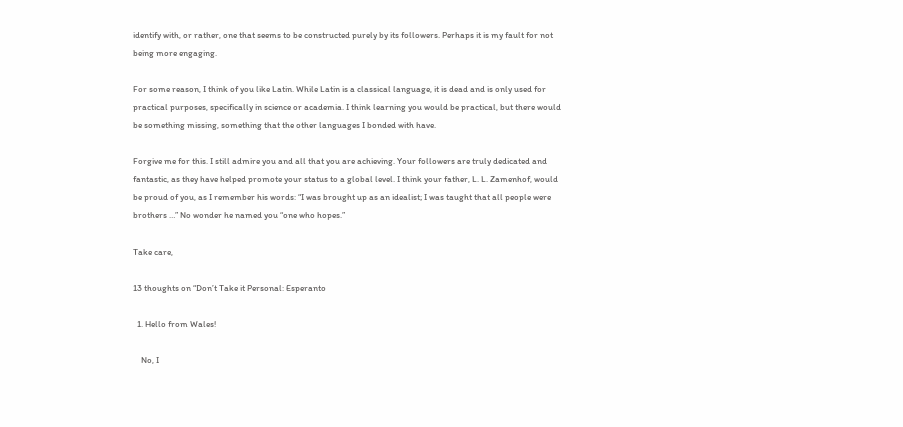identify with, or rather, one that seems to be constructed purely by its followers. Perhaps it is my fault for not being more engaging.

For some reason, I think of you like Latin. While Latin is a classical language, it is dead and is only used for practical purposes, specifically in science or academia. I think learning you would be practical, but there would be something missing, something that the other languages I bonded with have.

Forgive me for this. I still admire you and all that you are achieving. Your followers are truly dedicated and fantastic, as they have helped promote your status to a global level. I think your father, L. L. Zamenhof, would be proud of you, as I remember his words: “I was brought up as an idealist; I was taught that all people were brothers …” No wonder he named you “one who hopes.”

Take care,

13 thoughts on “Don’t Take it Personal: Esperanto

  1. Hello from Wales!

    No, I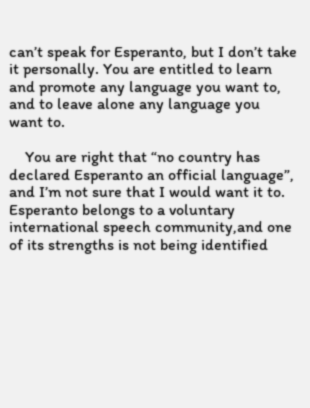can’t speak for Esperanto, but I don’t take it personally. You are entitled to learn and promote any language you want to, and to leave alone any language you want to.

    You are right that “no country has declared Esperanto an official language”, and I’m not sure that I would want it to. Esperanto belongs to a voluntary international speech community,and one of its strengths is not being identified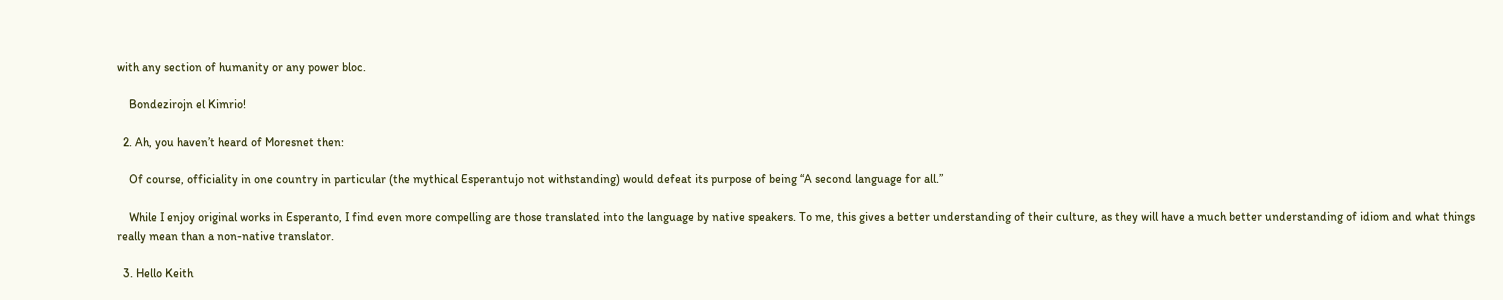with any section of humanity or any power bloc.

    Bondezirojn el Kimrio!

  2. Ah, you haven’t heard of Moresnet then:

    Of course, officiality in one country in particular (the mythical Esperantujo not withstanding) would defeat its purpose of being “A second language for all.”

    While I enjoy original works in Esperanto, I find even more compelling are those translated into the language by native speakers. To me, this gives a better understanding of their culture, as they will have a much better understanding of idiom and what things really mean than a non-native translator.

  3. Hello Keith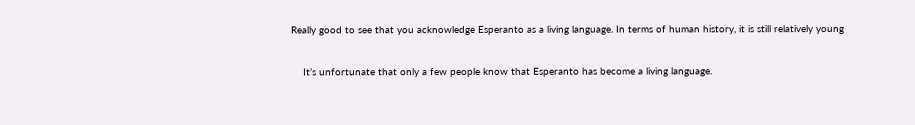Really good to see that you acknowledge Esperanto as a living language. In terms of human history, it is still relatively young

    It’s unfortunate that only a few people know that Esperanto has become a living language.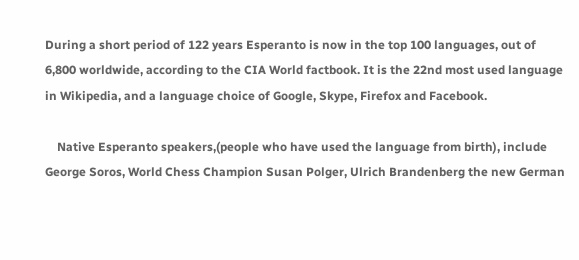During a short period of 122 years Esperanto is now in the top 100 languages, out of 6,800 worldwide, according to the CIA World factbook. It is the 22nd most used language in Wikipedia, and a language choice of Google, Skype, Firefox and Facebook.

    Native Esperanto speakers,(people who have used the language from birth), include George Soros, World Chess Champion Susan Polger, Ulrich Brandenberg the new German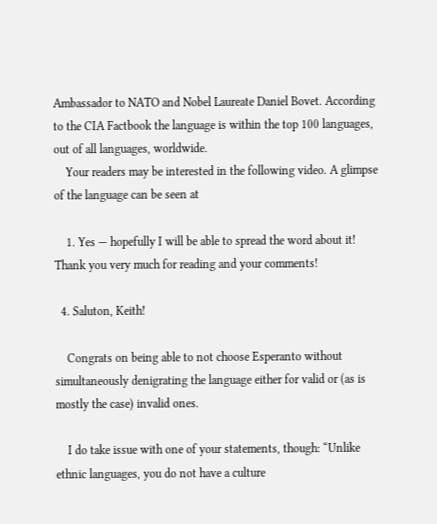Ambassador to NATO and Nobel Laureate Daniel Bovet. According to the CIA Factbook the language is within the top 100 languages, out of all languages, worldwide.
    Your readers may be interested in the following video. A glimpse of the language can be seen at

    1. Yes — hopefully I will be able to spread the word about it! Thank you very much for reading and your comments!

  4. Saluton, Keith!

    Congrats on being able to not choose Esperanto without simultaneously denigrating the language either for valid or (as is mostly the case) invalid ones.

    I do take issue with one of your statements, though: “Unlike ethnic languages, you do not have a culture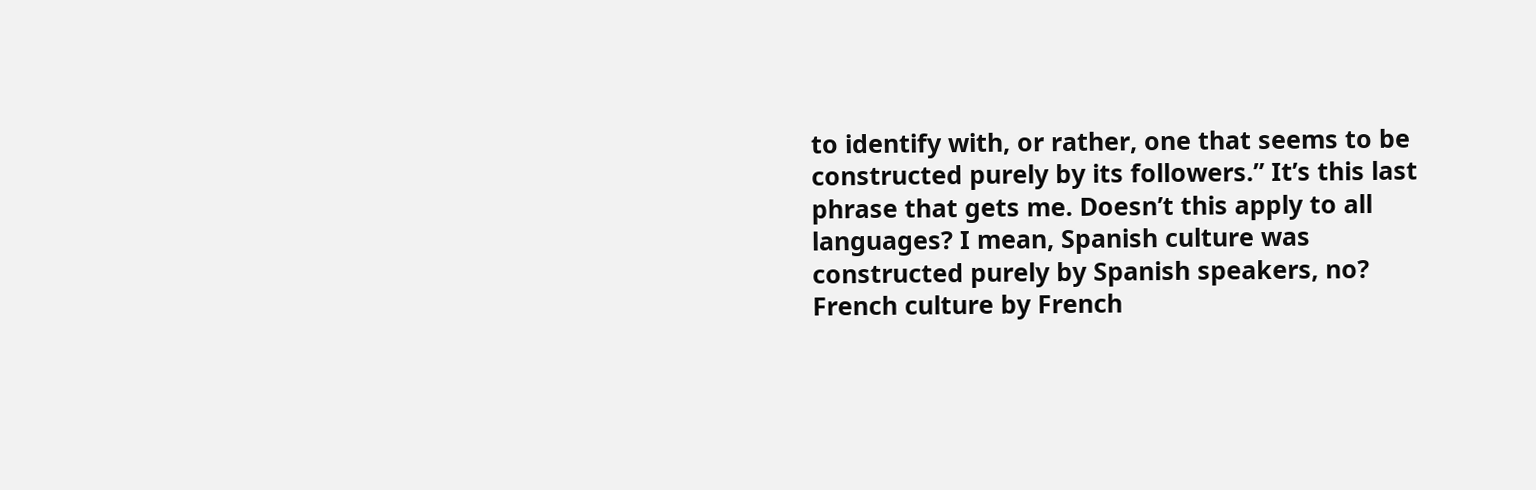to identify with, or rather, one that seems to be constructed purely by its followers.” It’s this last phrase that gets me. Doesn’t this apply to all languages? I mean, Spanish culture was constructed purely by Spanish speakers, no? French culture by French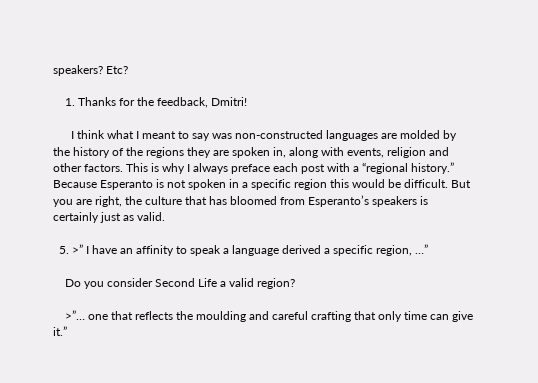speakers? Etc?

    1. Thanks for the feedback, Dmitri!

      I think what I meant to say was non-constructed languages are molded by the history of the regions they are spoken in, along with events, religion and other factors. This is why I always preface each post with a “regional history.” Because Esperanto is not spoken in a specific region this would be difficult. But you are right, the culture that has bloomed from Esperanto’s speakers is certainly just as valid.

  5. >” I have an affinity to speak a language derived a specific region, …”

    Do you consider Second Life a valid region?

    >”… one that reflects the moulding and careful crafting that only time can give it.”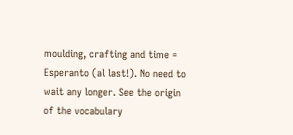moulding, crafting and time = Esperanto (al last!). No need to wait any longer. See the origin of the vocabulary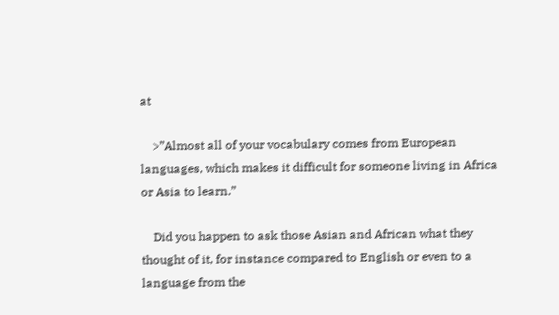at

    >”Almost all of your vocabulary comes from European languages, which makes it difficult for someone living in Africa or Asia to learn.”

    Did you happen to ask those Asian and African what they thought of it, for instance compared to English or even to a language from the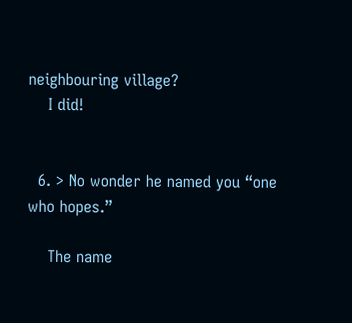neighbouring village?
    I did!


  6. > No wonder he named you “one who hopes.”

    The name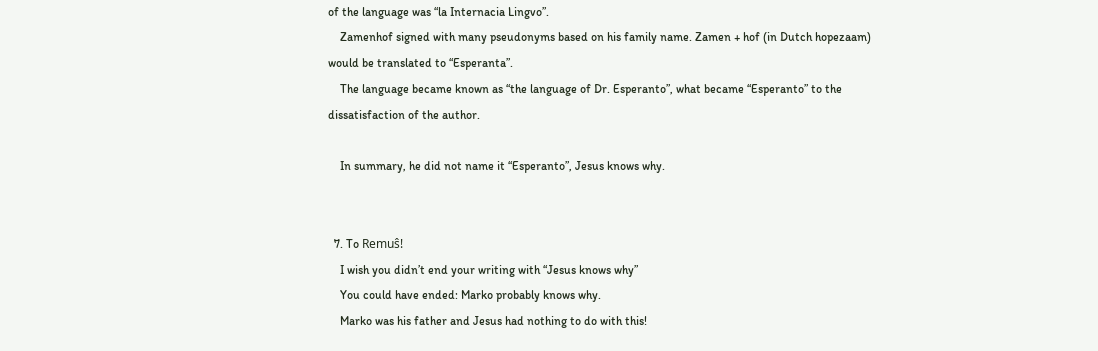of the language was “la Internacia Lingvo”.
    Zamenhof signed with many pseudonyms based on his family name. Zamen + hof (in Dutch hopezaam) would be translated to “Esperanta”.
    The language became known as “the language of Dr. Esperanto”, what became “Esperanto” to the dissatisfaction of the author.

    In summary, he did not name it “Esperanto”, Jesus knows why.


  7. To Remuŝ!
    I wish you didn’t end your writing with “Jesus knows why”
    You could have ended: Marko probably knows why.
    Marko was his father and Jesus had nothing to do with this!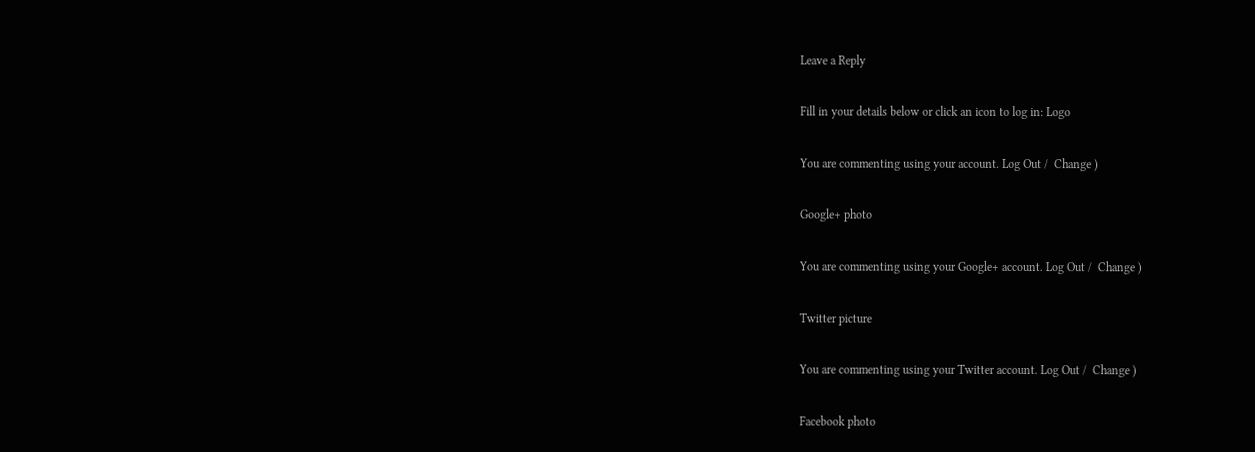Leave a Reply

Fill in your details below or click an icon to log in: Logo

You are commenting using your account. Log Out /  Change )

Google+ photo

You are commenting using your Google+ account. Log Out /  Change )

Twitter picture

You are commenting using your Twitter account. Log Out /  Change )

Facebook photo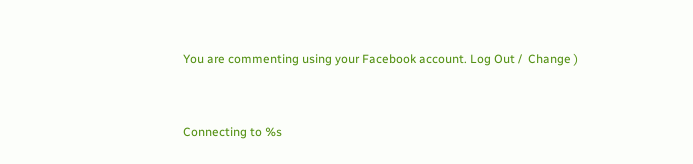You are commenting using your Facebook account. Log Out /  Change )


Connecting to %s